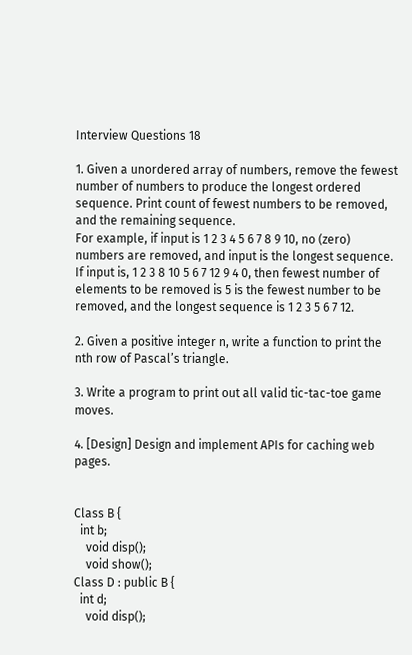Interview Questions 18

1. Given a unordered array of numbers, remove the fewest number of numbers to produce the longest ordered sequence. Print count of fewest numbers to be removed, and the remaining sequence.
For example, if input is 1 2 3 4 5 6 7 8 9 10, no (zero) numbers are removed, and input is the longest sequence.
If input is, 1 2 3 8 10 5 6 7 12 9 4 0, then fewest number of elements to be removed is 5 is the fewest number to be removed, and the longest sequence is 1 2 3 5 6 7 12.

2. Given a positive integer n, write a function to print the nth row of Pascal’s triangle.

3. Write a program to print out all valid tic-tac-toe game moves.

4. [Design] Design and implement APIs for caching web pages.


Class B {
  int b;
    void disp();
    void show();
Class D : public B {
  int d;
    void disp();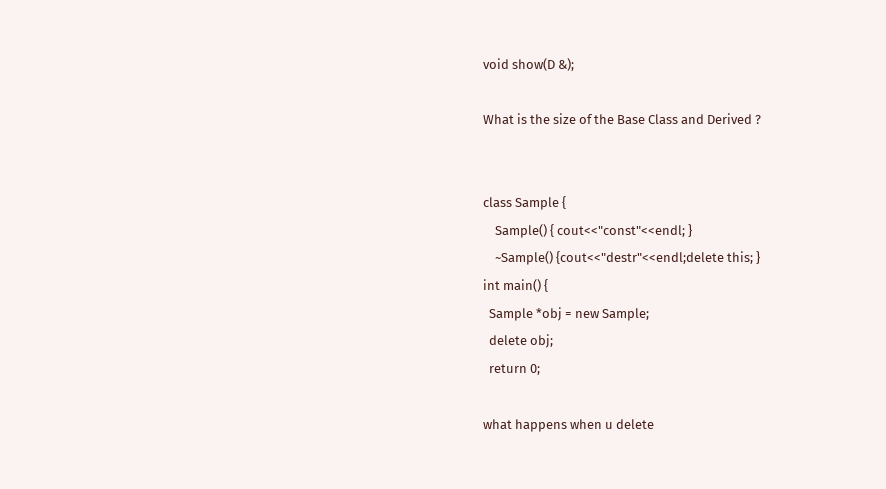void show(D &);

What is the size of the Base Class and Derived ?


class Sample {
    Sample() { cout<<"const"<<endl; }
    ~Sample() {cout<<"destr"<<endl;delete this; }
int main() {
  Sample *obj = new Sample;
  delete obj;
  return 0;

what happens when u delete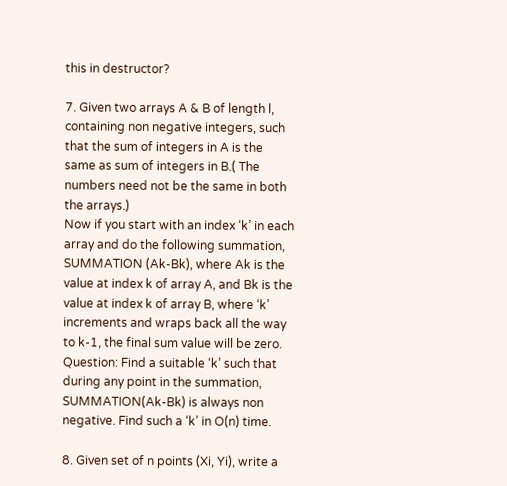this in destructor?

7. Given two arrays A & B of length l, containing non negative integers, such that the sum of integers in A is the same as sum of integers in B.( The numbers need not be the same in both the arrays.)
Now if you start with an index ‘k’ in each array and do the following summation, SUMMATION (Ak-Bk), where Ak is the value at index k of array A, and Bk is the value at index k of array B, where ‘k’ increments and wraps back all the way to k-1, the final sum value will be zero.
Question: Find a suitable ‘k’ such that during any point in the summation, SUMMATION(Ak-Bk) is always non negative. Find such a ‘k’ in O(n) time.

8. Given set of n points (Xi, Yi), write a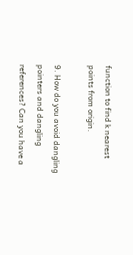function to find k nearest points from origin.

9. How do you avoid dangling pointers and dangling references? Can you have a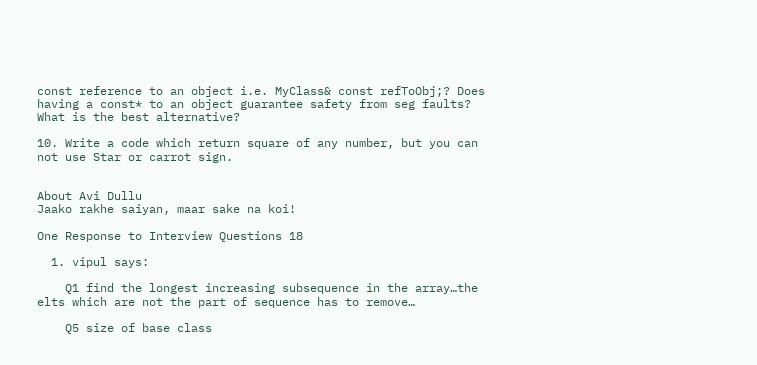const reference to an object i.e. MyClass& const refToObj;? Does having a const* to an object guarantee safety from seg faults? What is the best alternative?

10. Write a code which return square of any number, but you can not use Star or carrot sign.


About Avi Dullu
Jaako rakhe saiyan, maar sake na koi!

One Response to Interview Questions 18

  1. vipul says:

    Q1 find the longest increasing subsequence in the array…the elts which are not the part of sequence has to remove…

    Q5 size of base class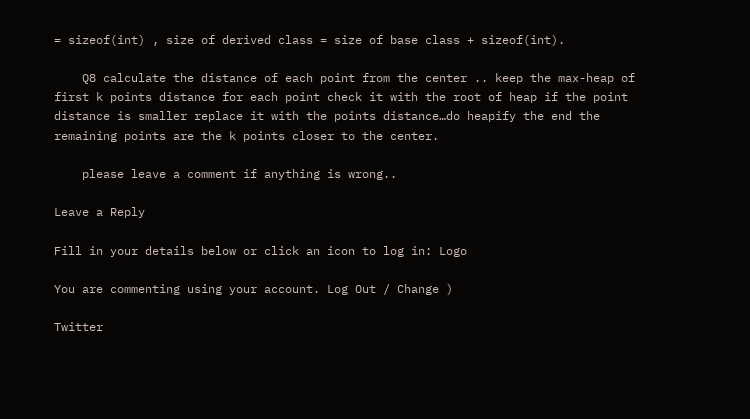= sizeof(int) , size of derived class = size of base class + sizeof(int).

    Q8 calculate the distance of each point from the center .. keep the max-heap of first k points distance for each point check it with the root of heap if the point distance is smaller replace it with the points distance…do heapify the end the remaining points are the k points closer to the center.

    please leave a comment if anything is wrong..

Leave a Reply

Fill in your details below or click an icon to log in: Logo

You are commenting using your account. Log Out / Change )

Twitter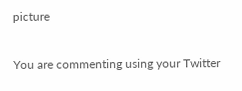picture

You are commenting using your Twitter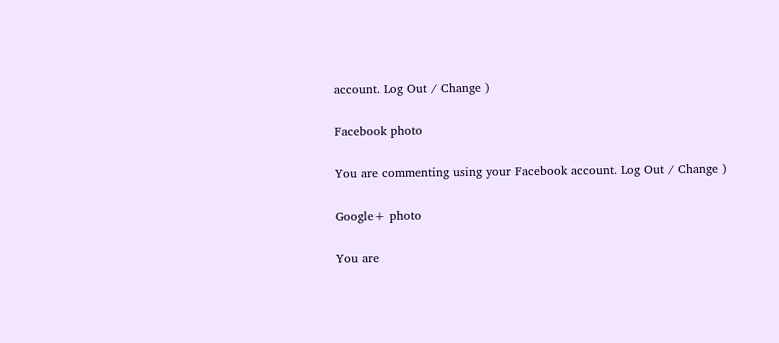account. Log Out / Change )

Facebook photo

You are commenting using your Facebook account. Log Out / Change )

Google+ photo

You are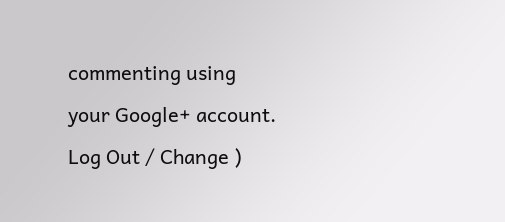commenting using your Google+ account. Log Out / Change )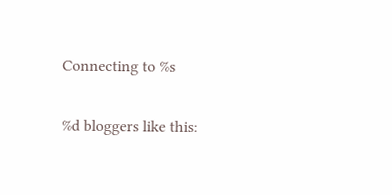Connecting to %s

%d bloggers like this: